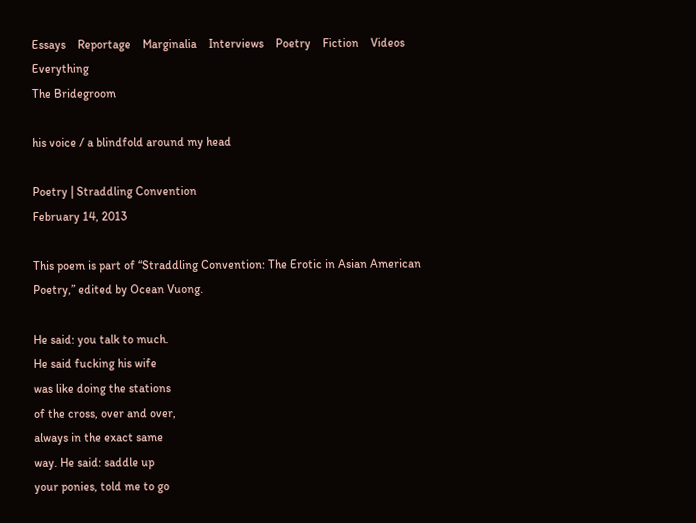Essays    Reportage    Marginalia    Interviews    Poetry    Fiction    Videos    Everything
The Bridegroom

his voice / a blindfold around my head

Poetry | Straddling Convention
February 14, 2013

This poem is part of “Straddling Convention: The Erotic in Asian American Poetry,” edited by Ocean Vuong.

He said: you talk to much.
He said fucking his wife
was like doing the stations
of the cross, over and over,
always in the exact same
way. He said: saddle up
your ponies, told me to go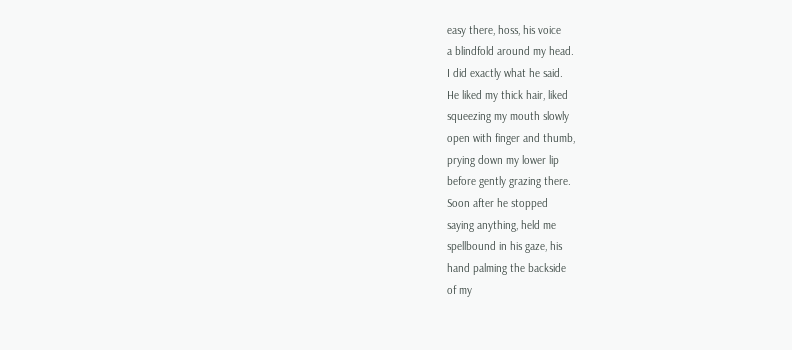easy there, hoss, his voice
a blindfold around my head.
I did exactly what he said.
He liked my thick hair, liked
squeezing my mouth slowly
open with finger and thumb,
prying down my lower lip
before gently grazing there.
Soon after he stopped
saying anything, held me
spellbound in his gaze, his
hand palming the backside
of my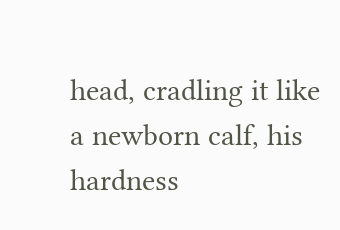head, cradling it like
a newborn calf, his hardness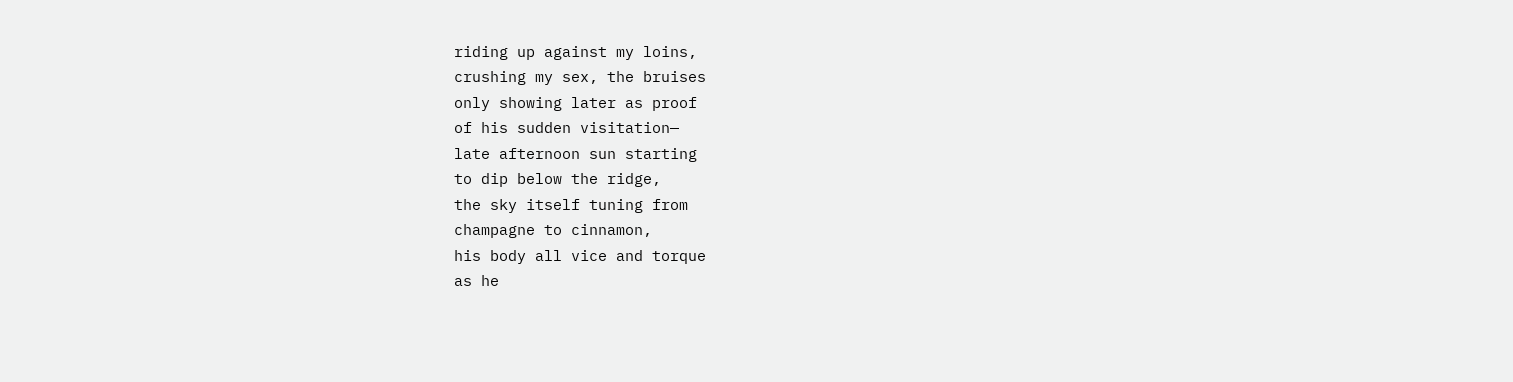riding up against my loins,
crushing my sex, the bruises
only showing later as proof
of his sudden visitation—
late afternoon sun starting
to dip below the ridge,
the sky itself tuning from
champagne to cinnamon,
his body all vice and torque
as he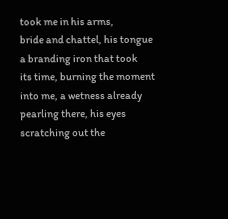took me in his arms,
bride and chattel, his tongue
a branding iron that took
its time, burning the moment
into me, a wetness already
pearling there, his eyes
scratching out the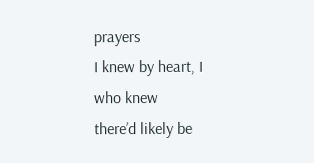prayers
I knew by heart, I who knew
there’d likely be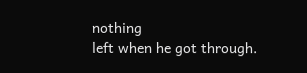nothing
left when he got through.